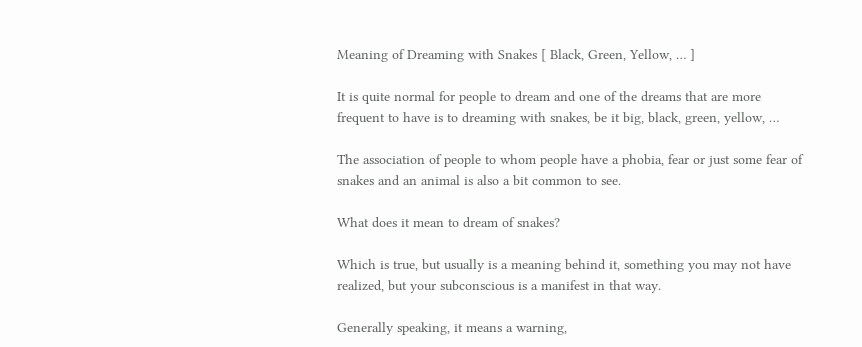Meaning of Dreaming with Snakes [ Black, Green, Yellow, … ]

It is quite normal for people to dream and one of the dreams that are more frequent to have is to dreaming with snakes, be it big, black, green, yellow, …

The association of people to whom people have a phobia, fear or just some fear of snakes and an animal is also a bit common to see.

What does it mean to dream of snakes?

Which is true, but usually is a meaning behind it, something you may not have realized, but your subconscious is a manifest in that way.

Generally speaking, it means a warning,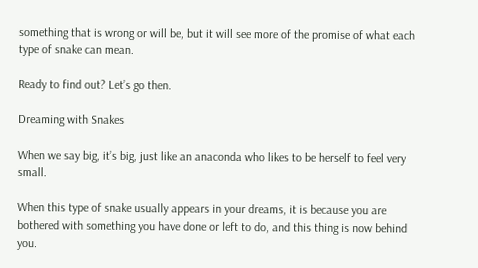something that is wrong or will be, but it will see more of the promise of what each type of snake can mean.

Ready to find out? Let’s go then.

Dreaming with Snakes

When we say big, it’s big, just like an anaconda who likes to be herself to feel very small.

When this type of snake usually appears in your dreams, it is because you are bothered with something you have done or left to do, and this thing is now behind you.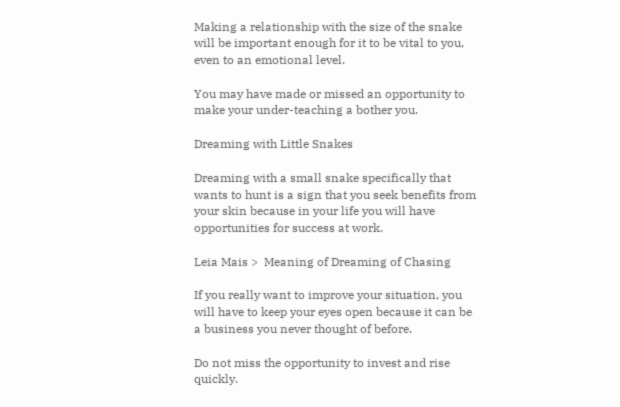Making a relationship with the size of the snake will be important enough for it to be vital to you, even to an emotional level.

You may have made or missed an opportunity to make your under-teaching a bother you.

Dreaming with Little Snakes

Dreaming with a small snake specifically that wants to hunt is a sign that you seek benefits from your skin because in your life you will have opportunities for success at work.

Leia Mais >  Meaning of Dreaming of Chasing

If you really want to improve your situation, you will have to keep your eyes open because it can be a business you never thought of before.

Do not miss the opportunity to invest and rise quickly.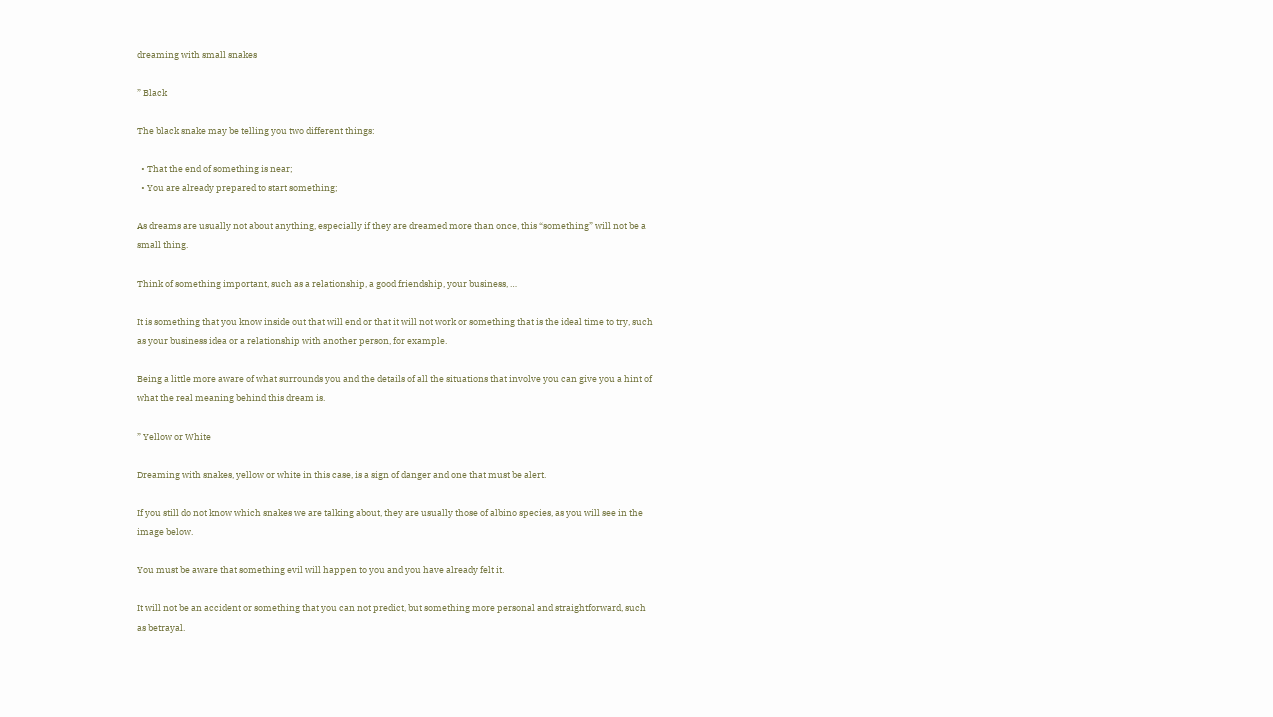dreaming with small snakes

” Black

The black snake may be telling you two different things:

  • That the end of something is near;
  • You are already prepared to start something;

As dreams are usually not about anything, especially if they are dreamed more than once, this “something” will not be a small thing.

Think of something important, such as a relationship, a good friendship, your business, …

It is something that you know inside out that will end or that it will not work or something that is the ideal time to try, such as your business idea or a relationship with another person, for example.

Being a little more aware of what surrounds you and the details of all the situations that involve you can give you a hint of what the real meaning behind this dream is.

” Yellow or White

Dreaming with snakes, yellow or white in this case, is a sign of danger and one that must be alert.

If you still do not know which snakes we are talking about, they are usually those of albino species, as you will see in the image below.

You must be aware that something evil will happen to you and you have already felt it.

It will not be an accident or something that you can not predict, but something more personal and straightforward, such as betrayal.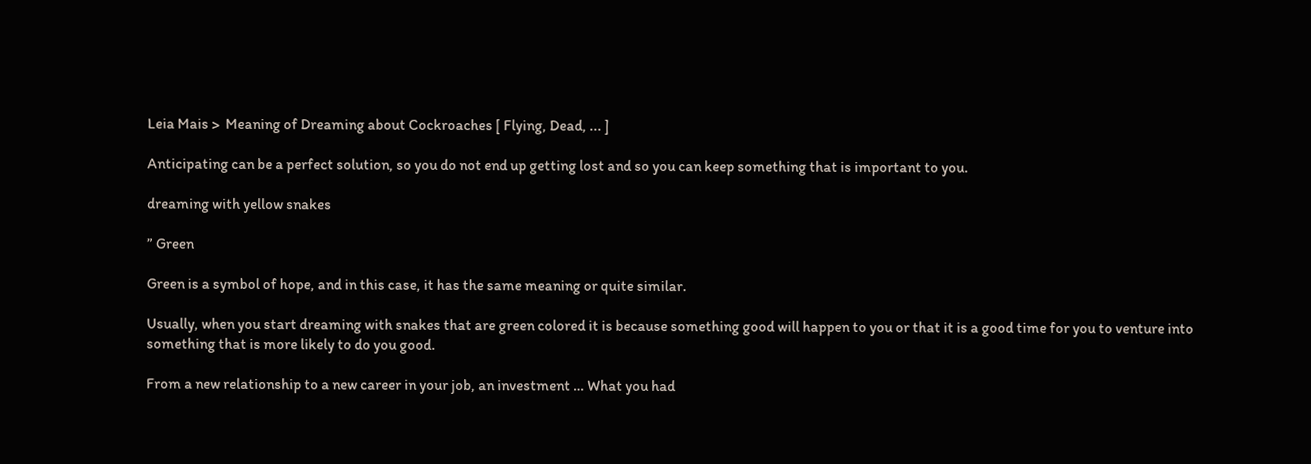Leia Mais >  Meaning of Dreaming about Cockroaches [ Flying, Dead, ... ]

Anticipating can be a perfect solution, so you do not end up getting lost and so you can keep something that is important to you.

dreaming with yellow snakes

” Green

Green is a symbol of hope, and in this case, it has the same meaning or quite similar.

Usually, when you start dreaming with snakes that are green colored it is because something good will happen to you or that it is a good time for you to venture into something that is more likely to do you good.

From a new relationship to a new career in your job, an investment … What you had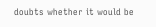doubts whether it would be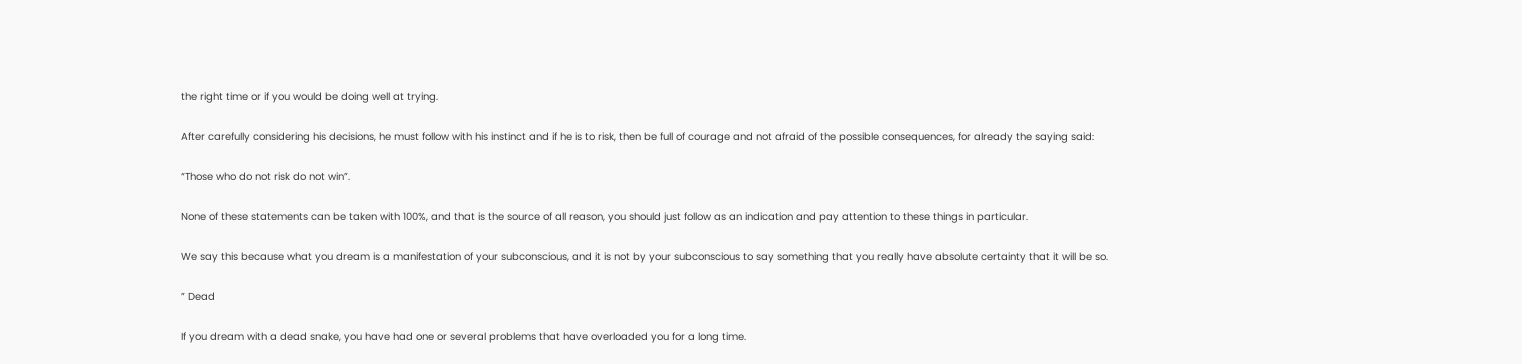the right time or if you would be doing well at trying.

After carefully considering his decisions, he must follow with his instinct and if he is to risk, then be full of courage and not afraid of the possible consequences, for already the saying said:

“Those who do not risk do not win”.

None of these statements can be taken with 100%, and that is the source of all reason, you should just follow as an indication and pay attention to these things in particular.

We say this because what you dream is a manifestation of your subconscious, and it is not by your subconscious to say something that you really have absolute certainty that it will be so.

” Dead

If you dream with a dead snake, you have had one or several problems that have overloaded you for a long time.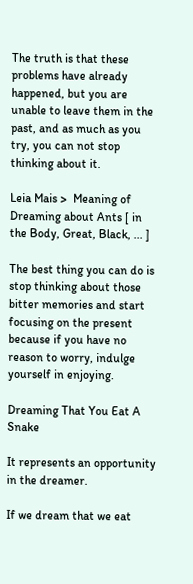The truth is that these problems have already happened, but you are unable to leave them in the past, and as much as you try, you can not stop thinking about it.

Leia Mais >  Meaning of Dreaming about Ants [ in the Body, Great, Black, ... ]

The best thing you can do is stop thinking about those bitter memories and start focusing on the present because if you have no reason to worry, indulge yourself in enjoying.

Dreaming That You Eat A Snake

It represents an opportunity in the dreamer.

If we dream that we eat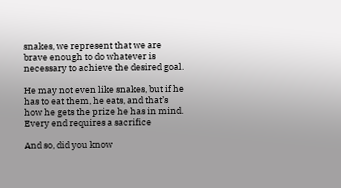snakes, we represent that we are brave enough to do whatever is necessary to achieve the desired goal.

He may not even like snakes, but if he has to eat them, he eats, and that’s how he gets the prize he has in mind. Every end requires a sacrifice

And so, did you know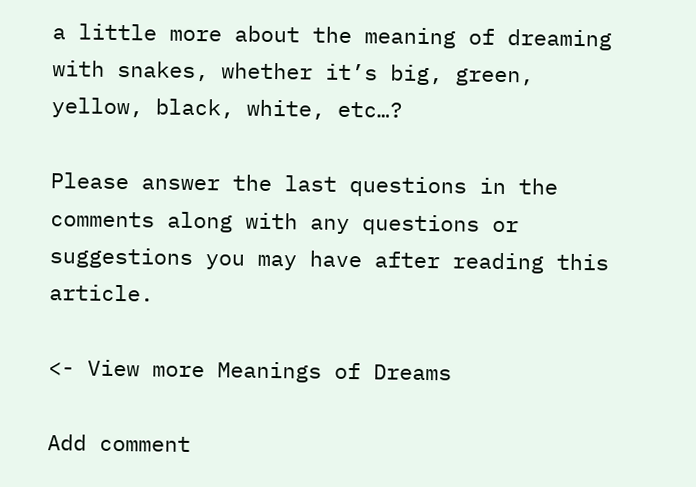a little more about the meaning of dreaming with snakes, whether it’s big, green, yellow, black, white, etc…?

Please answer the last questions in the comments along with any questions or suggestions you may have after reading this article.

<- View more Meanings of Dreams

Add comment